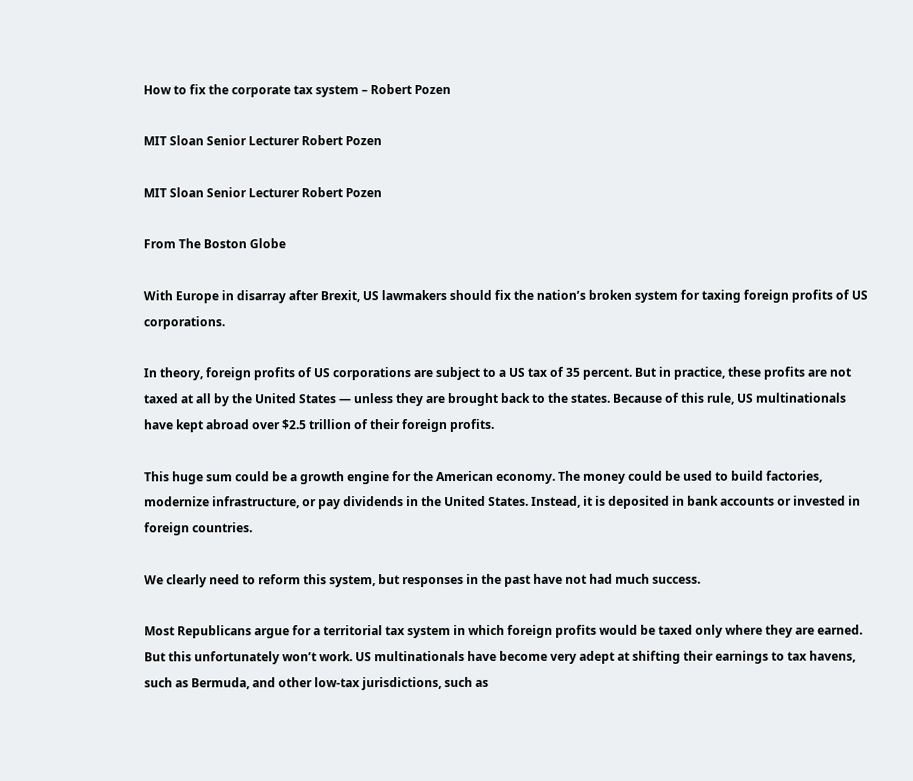How to fix the corporate tax system – Robert Pozen

MIT Sloan Senior Lecturer Robert Pozen

MIT Sloan Senior Lecturer Robert Pozen

From The Boston Globe

With Europe in disarray after Brexit, US lawmakers should fix the nation’s broken system for taxing foreign profits of US corporations.

In theory, foreign profits of US corporations are subject to a US tax of 35 percent. But in practice, these profits are not taxed at all by the United States — unless they are brought back to the states. Because of this rule, US multinationals have kept abroad over $2.5 trillion of their foreign profits.

This huge sum could be a growth engine for the American economy. The money could be used to build factories, modernize infrastructure, or pay dividends in the United States. Instead, it is deposited in bank accounts or invested in foreign countries.

We clearly need to reform this system, but responses in the past have not had much success.

Most Republicans argue for a territorial tax system in which foreign profits would be taxed only where they are earned. But this unfortunately won’t work. US multinationals have become very adept at shifting their earnings to tax havens, such as Bermuda, and other low-tax jurisdictions, such as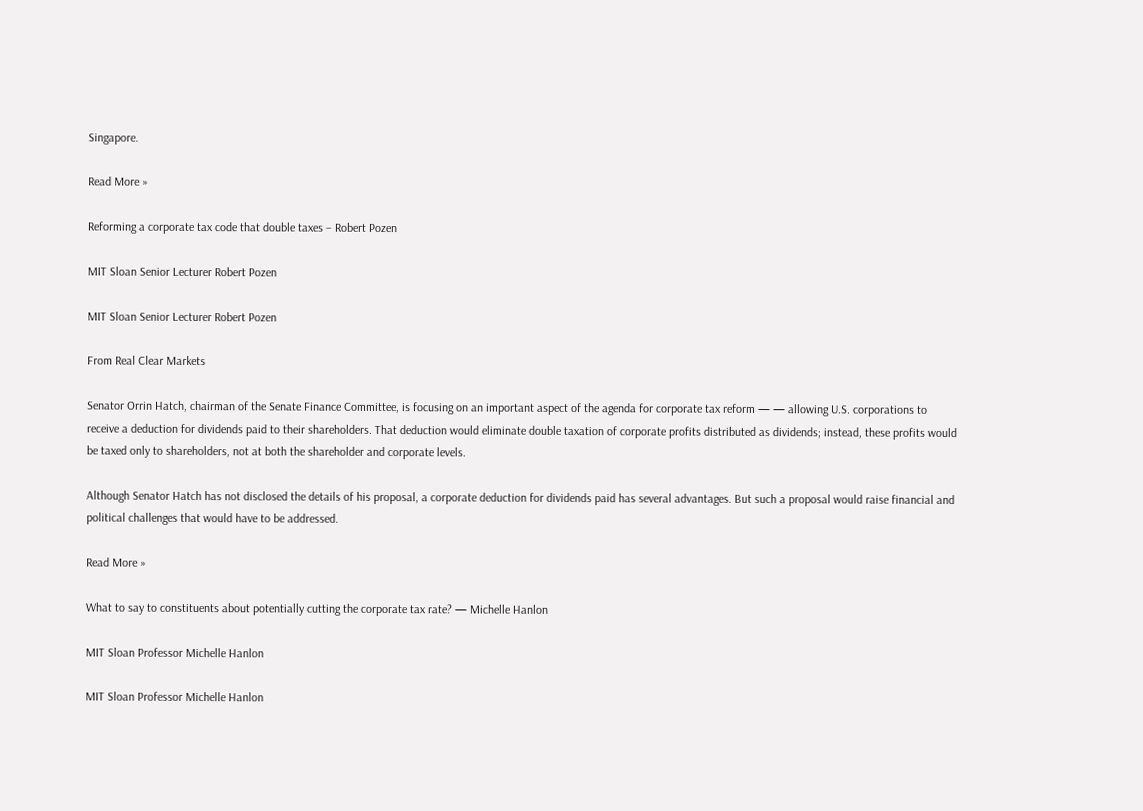Singapore.

Read More »

Reforming a corporate tax code that double taxes – Robert Pozen

MIT Sloan Senior Lecturer Robert Pozen

MIT Sloan Senior Lecturer Robert Pozen

From Real Clear Markets

Senator Orrin Hatch, chairman of the Senate Finance Committee, is focusing on an important aspect of the agenda for corporate tax reform — — allowing U.S. corporations to receive a deduction for dividends paid to their shareholders. That deduction would eliminate double taxation of corporate profits distributed as dividends; instead, these profits would be taxed only to shareholders, not at both the shareholder and corporate levels.

Although Senator Hatch has not disclosed the details of his proposal, a corporate deduction for dividends paid has several advantages. But such a proposal would raise financial and political challenges that would have to be addressed.

Read More »

What to say to constituents about potentially cutting the corporate tax rate? — Michelle Hanlon

MIT Sloan Professor Michelle Hanlon

MIT Sloan Professor Michelle Hanlon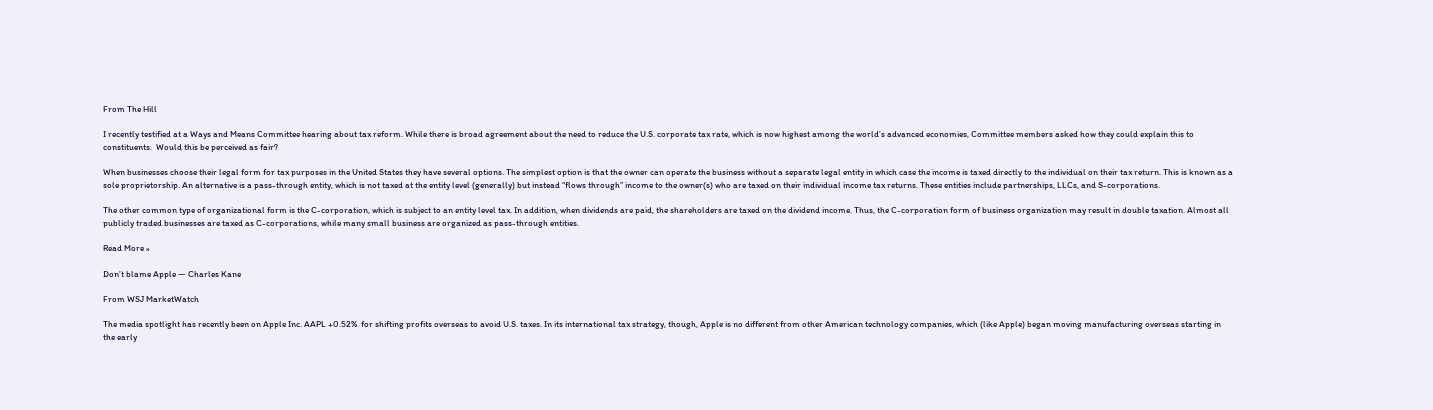From The Hill

I recently testified at a Ways and Means Committee hearing about tax reform. While there is broad agreement about the need to reduce the U.S. corporate tax rate, which is now highest among the world’s advanced economies, Committee members asked how they could explain this to constituents.  Would this be perceived as fair?

When businesses choose their legal form for tax purposes in the United States they have several options. The simplest option is that the owner can operate the business without a separate legal entity in which case the income is taxed directly to the individual on their tax return. This is known as a sole proprietorship. An alternative is a pass-through entity, which is not taxed at the entity level (generally) but instead “flows through” income to the owner(s) who are taxed on their individual income tax returns. These entities include partnerships, LLCs, and S-corporations.

The other common type of organizational form is the C-corporation, which is subject to an entity level tax. In addition, when dividends are paid, the shareholders are taxed on the dividend income. Thus, the C-corporation form of business organization may result in double taxation. Almost all publicly traded businesses are taxed as C-corporations, while many small business are organized as pass-through entities.

Read More »

Don’t blame Apple — Charles Kane

From WSJ MarketWatch

The media spotlight has recently been on Apple Inc. AAPL +0.52%  for shifting profits overseas to avoid U.S. taxes. In its international tax strategy, though, Apple is no different from other American technology companies, which (like Apple) began moving manufacturing overseas starting in the early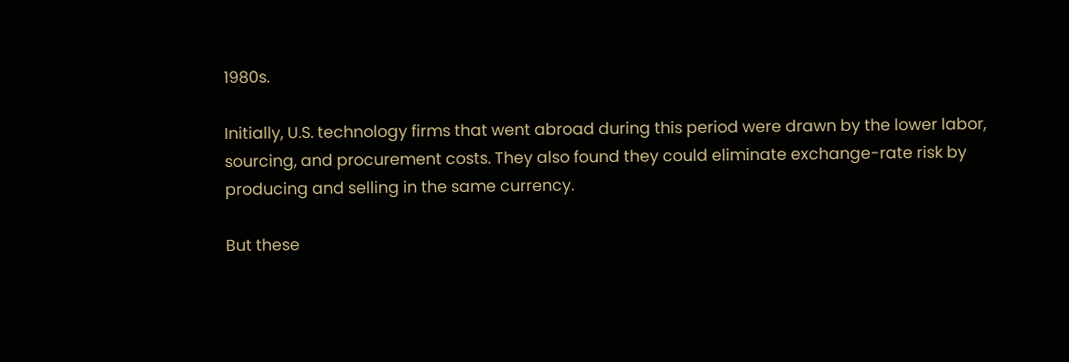1980s.

Initially, U.S. technology firms that went abroad during this period were drawn by the lower labor, sourcing, and procurement costs. They also found they could eliminate exchange-rate risk by producing and selling in the same currency.

But these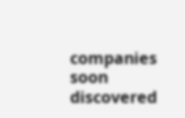companies soon discovered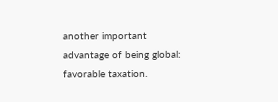another important advantage of being global: favorable taxation.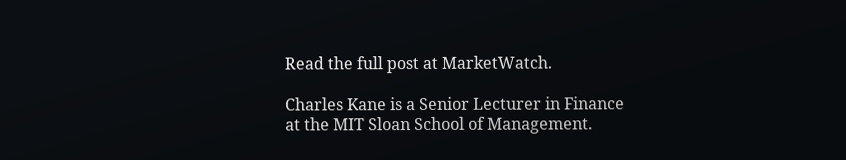Read the full post at MarketWatch.

Charles Kane is a Senior Lecturer in Finance at the MIT Sloan School of Management.